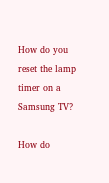How do you reset the lamp timer on a Samsung TV?

How do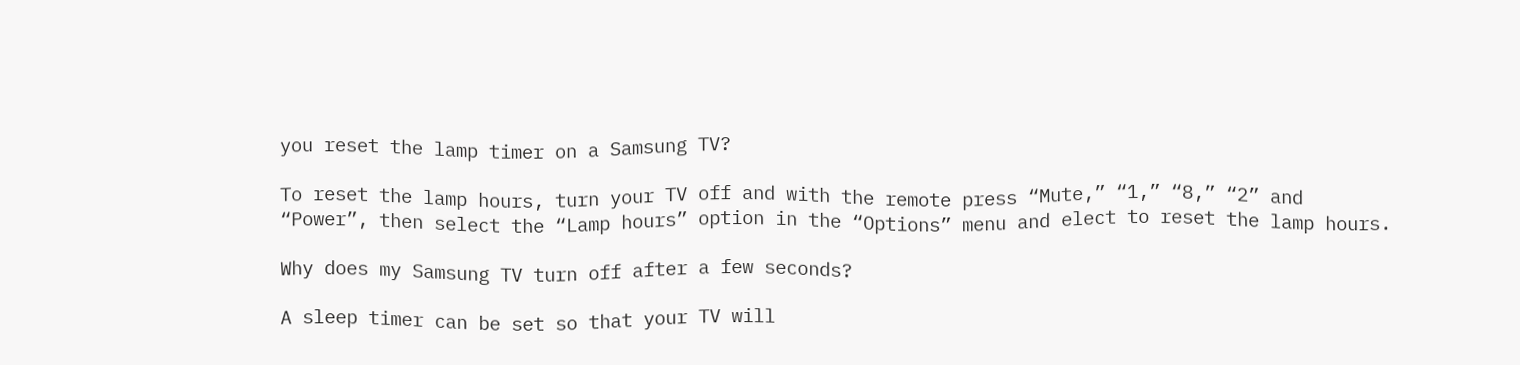you reset the lamp timer on a Samsung TV?

To reset the lamp hours, turn your TV off and with the remote press “Mute,” “1,” “8,” “2” and “Power”, then select the “Lamp hours” option in the “Options” menu and elect to reset the lamp hours.

Why does my Samsung TV turn off after a few seconds?

A sleep timer can be set so that your TV will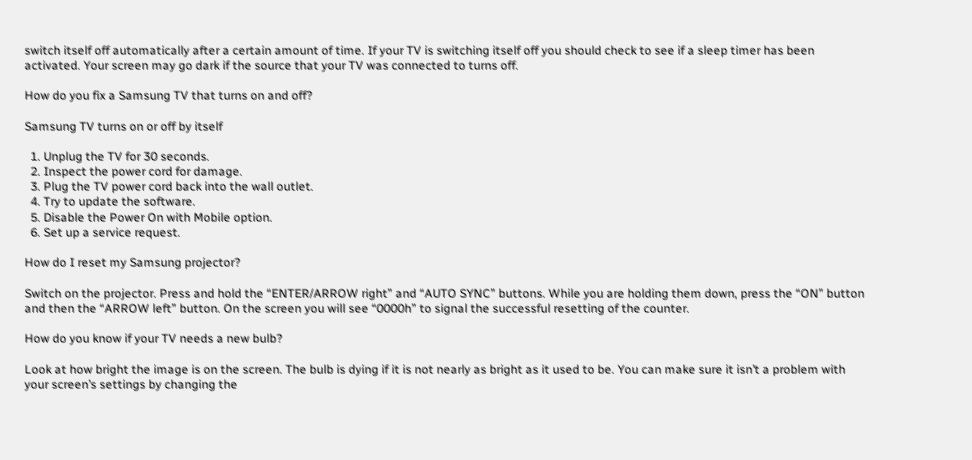switch itself off automatically after a certain amount of time. If your TV is switching itself off you should check to see if a sleep timer has been activated. Your screen may go dark if the source that your TV was connected to turns off.

How do you fix a Samsung TV that turns on and off?

Samsung TV turns on or off by itself

  1. Unplug the TV for 30 seconds.
  2. Inspect the power cord for damage.
  3. Plug the TV power cord back into the wall outlet.
  4. Try to update the software.
  5. Disable the Power On with Mobile option.
  6. Set up a service request.

How do I reset my Samsung projector?

Switch on the projector. Press and hold the “ENTER/ARROW right” and “AUTO SYNC” buttons. While you are holding them down, press the “ON” button and then the “ARROW left” button. On the screen you will see “0000h” to signal the successful resetting of the counter.

How do you know if your TV needs a new bulb?

Look at how bright the image is on the screen. The bulb is dying if it is not nearly as bright as it used to be. You can make sure it isn’t a problem with your screen’s settings by changing the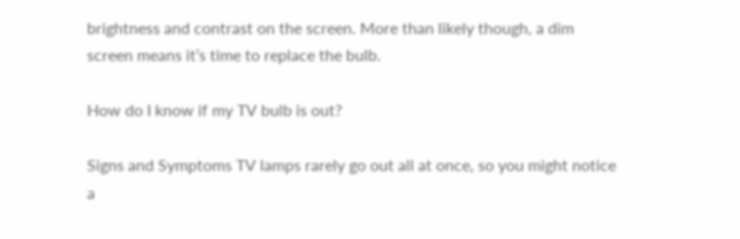brightness and contrast on the screen. More than likely though, a dim screen means it’s time to replace the bulb.

How do I know if my TV bulb is out?

Signs and Symptoms TV lamps rarely go out all at once, so you might notice a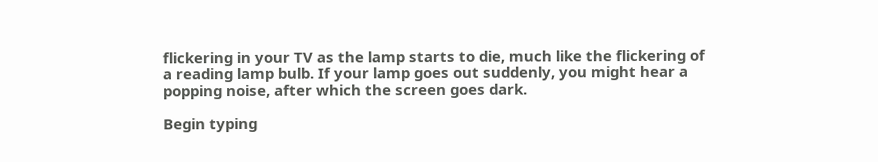flickering in your TV as the lamp starts to die, much like the flickering of a reading lamp bulb. If your lamp goes out suddenly, you might hear a popping noise, after which the screen goes dark.

Begin typing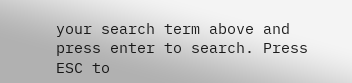your search term above and press enter to search. Press ESC to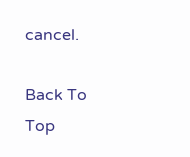cancel.

Back To Top